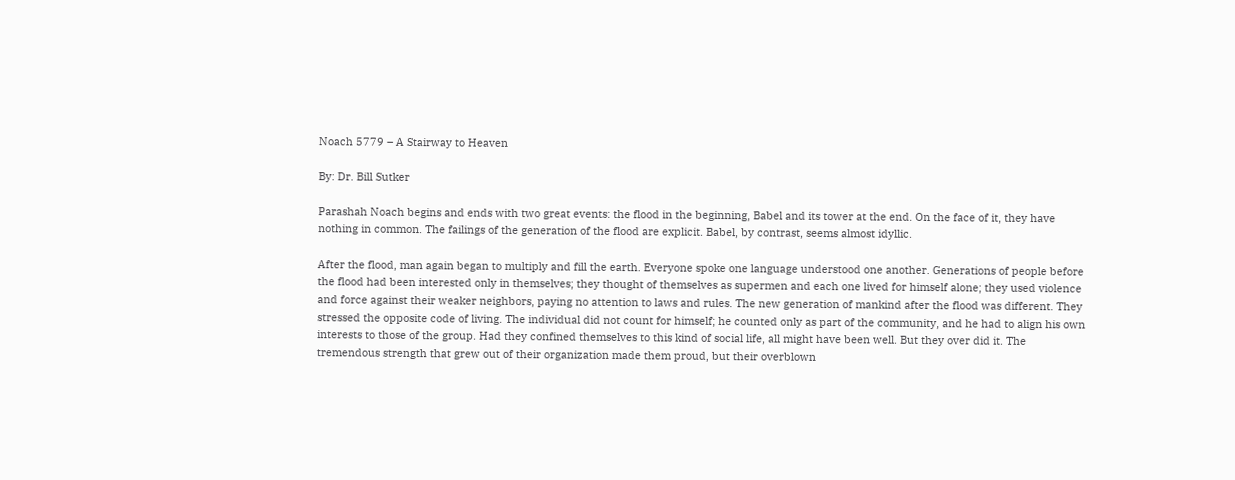Noach 5779 – A Stairway to Heaven

By: Dr. Bill Sutker

Parashah Noach begins and ends with two great events: the flood in the beginning, Babel and its tower at the end. On the face of it, they have nothing in common. The failings of the generation of the flood are explicit. Babel, by contrast, seems almost idyllic.

After the flood, man again began to multiply and fill the earth. Everyone spoke one language understood one another. Generations of people before the flood had been interested only in themselves; they thought of themselves as supermen and each one lived for himself alone; they used violence and force against their weaker neighbors, paying no attention to laws and rules. The new generation of mankind after the flood was different. They stressed the opposite code of living. The individual did not count for himself; he counted only as part of the community, and he had to align his own interests to those of the group. Had they confined themselves to this kind of social life, all might have been well. But they over did it. The tremendous strength that grew out of their organization made them proud, but their overblown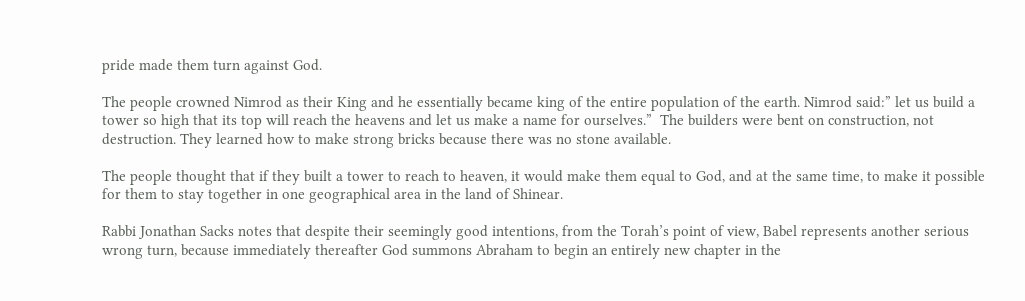pride made them turn against God.

The people crowned Nimrod as their King and he essentially became king of the entire population of the earth. Nimrod said:” let us build a tower so high that its top will reach the heavens and let us make a name for ourselves.”  The builders were bent on construction, not destruction. They learned how to make strong bricks because there was no stone available.

The people thought that if they built a tower to reach to heaven, it would make them equal to God, and at the same time, to make it possible for them to stay together in one geographical area in the land of Shinear.

Rabbi Jonathan Sacks notes that despite their seemingly good intentions, from the Torah’s point of view, Babel represents another serious wrong turn, because immediately thereafter God summons Abraham to begin an entirely new chapter in the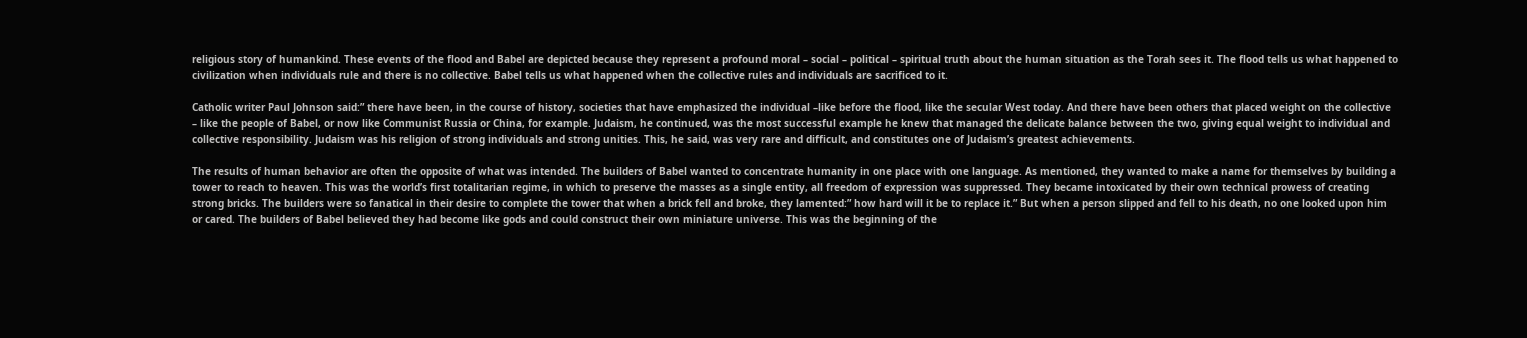religious story of humankind. These events of the flood and Babel are depicted because they represent a profound moral – social – political – spiritual truth about the human situation as the Torah sees it. The flood tells us what happened to civilization when individuals rule and there is no collective. Babel tells us what happened when the collective rules and individuals are sacrificed to it.

Catholic writer Paul Johnson said:” there have been, in the course of history, societies that have emphasized the individual –like before the flood, like the secular West today. And there have been others that placed weight on the collective – like the people of Babel, or now like Communist Russia or China, for example. Judaism, he continued, was the most successful example he knew that managed the delicate balance between the two, giving equal weight to individual and collective responsibility. Judaism was his religion of strong individuals and strong unities. This, he said, was very rare and difficult, and constitutes one of Judaism’s greatest achievements.

The results of human behavior are often the opposite of what was intended. The builders of Babel wanted to concentrate humanity in one place with one language. As mentioned, they wanted to make a name for themselves by building a tower to reach to heaven. This was the world’s first totalitarian regime, in which to preserve the masses as a single entity, all freedom of expression was suppressed. They became intoxicated by their own technical prowess of creating strong bricks. The builders were so fanatical in their desire to complete the tower that when a brick fell and broke, they lamented:” how hard will it be to replace it.” But when a person slipped and fell to his death, no one looked upon him or cared. The builders of Babel believed they had become like gods and could construct their own miniature universe. This was the beginning of the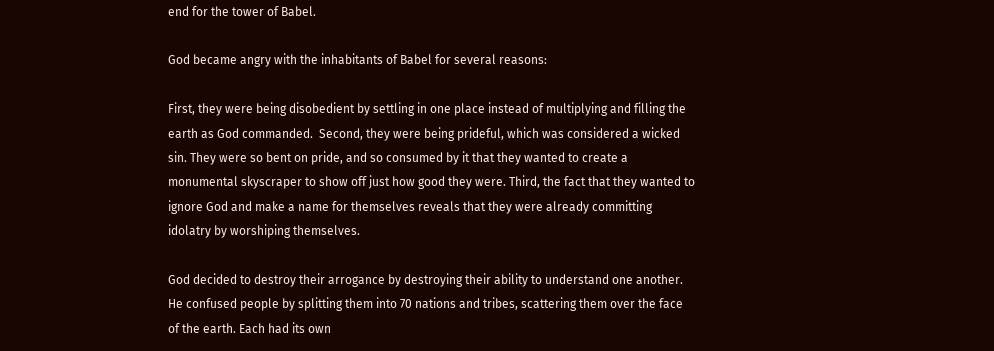end for the tower of Babel.

God became angry with the inhabitants of Babel for several reasons:

First, they were being disobedient by settling in one place instead of multiplying and filling the earth as God commanded.  Second, they were being prideful, which was considered a wicked sin. They were so bent on pride, and so consumed by it that they wanted to create a monumental skyscraper to show off just how good they were. Third, the fact that they wanted to ignore God and make a name for themselves reveals that they were already committing idolatry by worshiping themselves.

God decided to destroy their arrogance by destroying their ability to understand one another. He confused people by splitting them into 70 nations and tribes, scattering them over the face of the earth. Each had its own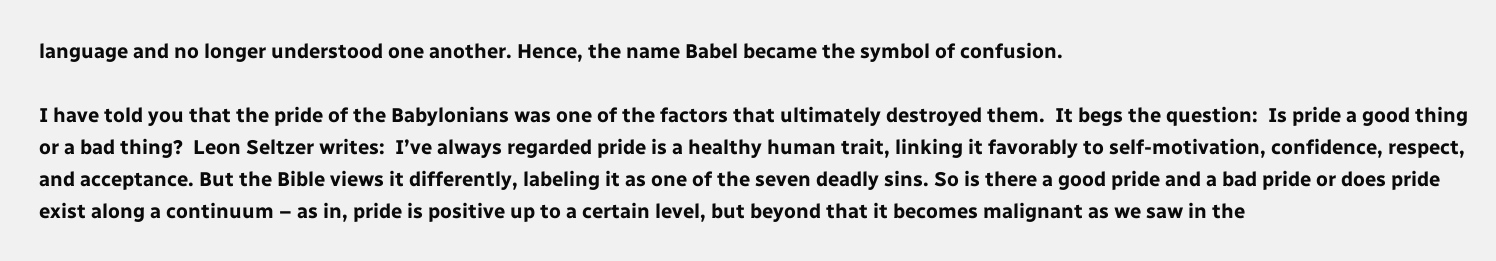language and no longer understood one another. Hence, the name Babel became the symbol of confusion.

I have told you that the pride of the Babylonians was one of the factors that ultimately destroyed them.  It begs the question:  Is pride a good thing or a bad thing?  Leon Seltzer writes:  I’ve always regarded pride is a healthy human trait, linking it favorably to self-motivation, confidence, respect, and acceptance. But the Bible views it differently, labeling it as one of the seven deadly sins. So is there a good pride and a bad pride or does pride exist along a continuum – as in, pride is positive up to a certain level, but beyond that it becomes malignant as we saw in the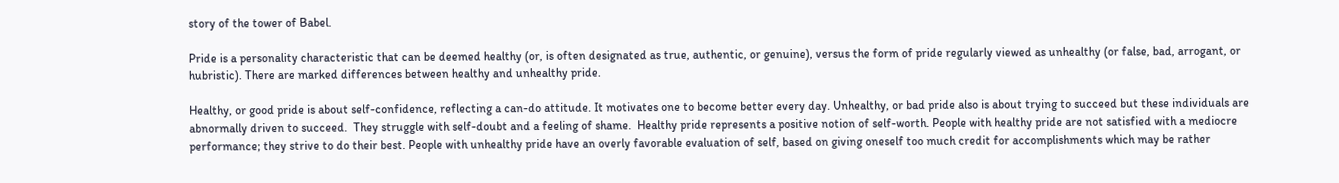story of the tower of Babel.

Pride is a personality characteristic that can be deemed healthy (or, is often designated as true, authentic, or genuine), versus the form of pride regularly viewed as unhealthy (or false, bad, arrogant, or hubristic). There are marked differences between healthy and unhealthy pride.

Healthy, or good pride is about self-confidence, reflecting a can-do attitude. It motivates one to become better every day. Unhealthy, or bad pride also is about trying to succeed but these individuals are abnormally driven to succeed.  They struggle with self-doubt and a feeling of shame.  Healthy pride represents a positive notion of self-worth. People with healthy pride are not satisfied with a mediocre performance; they strive to do their best. People with unhealthy pride have an overly favorable evaluation of self, based on giving oneself too much credit for accomplishments which may be rather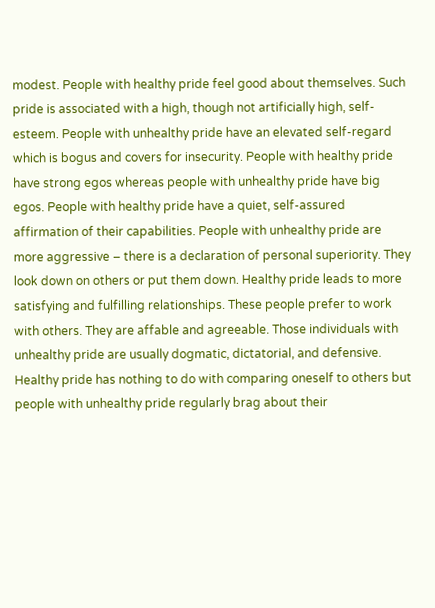modest. People with healthy pride feel good about themselves. Such pride is associated with a high, though not artificially high, self-esteem. People with unhealthy pride have an elevated self-regard which is bogus and covers for insecurity. People with healthy pride have strong egos whereas people with unhealthy pride have big egos. People with healthy pride have a quiet, self-assured affirmation of their capabilities. People with unhealthy pride are more aggressive – there is a declaration of personal superiority. They look down on others or put them down. Healthy pride leads to more satisfying and fulfilling relationships. These people prefer to work with others. They are affable and agreeable. Those individuals with unhealthy pride are usually dogmatic, dictatorial, and defensive. Healthy pride has nothing to do with comparing oneself to others but people with unhealthy pride regularly brag about their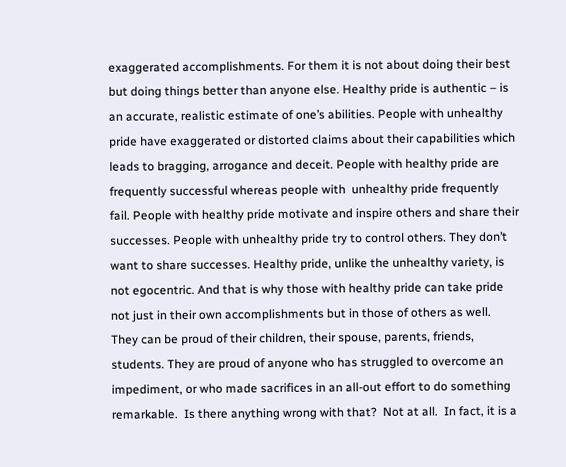exaggerated accomplishments. For them it is not about doing their best but doing things better than anyone else. Healthy pride is authentic – is an accurate, realistic estimate of one’s abilities. People with unhealthy pride have exaggerated or distorted claims about their capabilities which leads to bragging, arrogance and deceit. People with healthy pride are frequently successful whereas people with  unhealthy pride frequently fail. People with healthy pride motivate and inspire others and share their successes. People with unhealthy pride try to control others. They don’t want to share successes. Healthy pride, unlike the unhealthy variety, is not egocentric. And that is why those with healthy pride can take pride not just in their own accomplishments but in those of others as well. They can be proud of their children, their spouse, parents, friends, students. They are proud of anyone who has struggled to overcome an impediment, or who made sacrifices in an all-out effort to do something remarkable.  Is there anything wrong with that?  Not at all.  In fact, it is a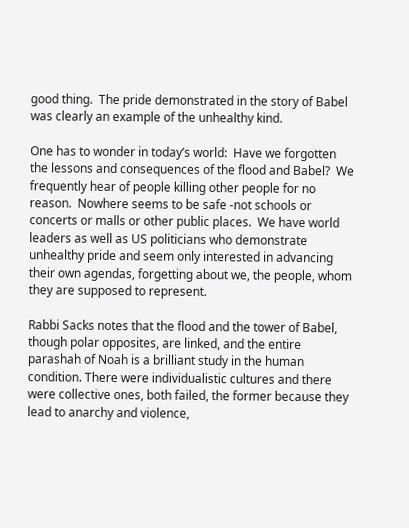good thing.  The pride demonstrated in the story of Babel was clearly an example of the unhealthy kind.

One has to wonder in today’s world:  Have we forgotten the lessons and consequences of the flood and Babel?  We frequently hear of people killing other people for no reason.  Nowhere seems to be safe -not schools or concerts or malls or other public places.  We have world leaders as well as US politicians who demonstrate unhealthy pride and seem only interested in advancing their own agendas, forgetting about we, the people, whom they are supposed to represent.

Rabbi Sacks notes that the flood and the tower of Babel, though polar opposites, are linked, and the entire parashah of Noah is a brilliant study in the human condition. There were individualistic cultures and there were collective ones, both failed, the former because they lead to anarchy and violence,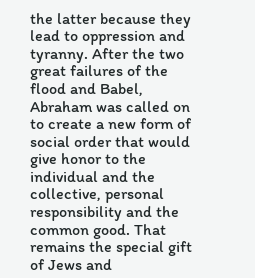the latter because they lead to oppression and tyranny. After the two great failures of the flood and Babel, Abraham was called on to create a new form of social order that would give honor to the individual and the collective, personal responsibility and the common good. That remains the special gift of Jews and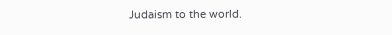Judaism to the world.